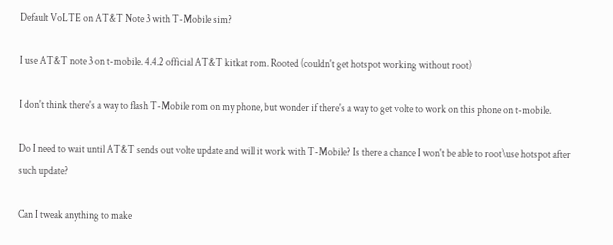Default VoLTE on AT&T Note 3 with T-Mobile sim?

I use AT&T note 3 on t-mobile. 4.4.2 official AT&T kitkat rom. Rooted (couldn't get hotspot working without root)

I don't think there's a way to flash T-Mobile rom on my phone, but wonder if there's a way to get volte to work on this phone on t-mobile.

Do I need to wait until AT&T sends out volte update and will it work with T-Mobile? Is there a chance I won't be able to root\use hotspot after such update?

Can I tweak anything to make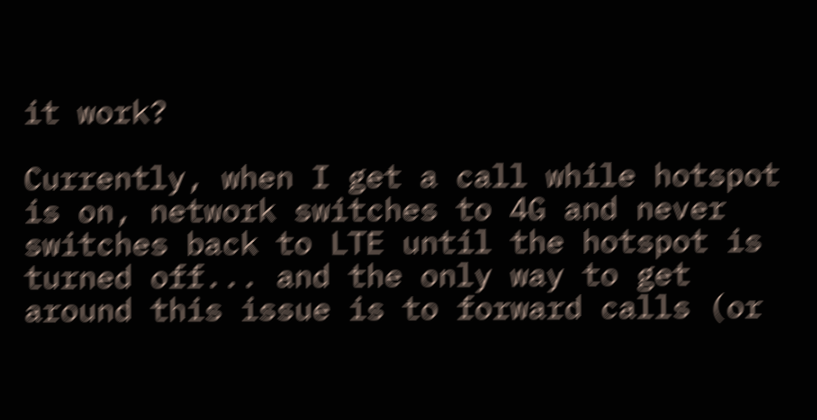it work?

Currently, when I get a call while hotspot is on, network switches to 4G and never switches back to LTE until the hotspot is turned off... and the only way to get around this issue is to forward calls (or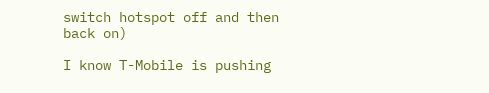switch hotspot off and then back on)

I know T-Mobile is pushing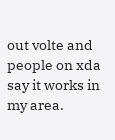out volte and people on xda say it works in my area.